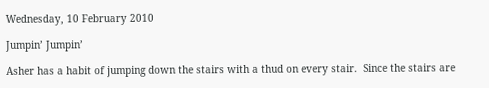Wednesday, 10 February 2010

Jumpin’ Jumpin’

Asher has a habit of jumping down the stairs with a thud on every stair.  Since the stairs are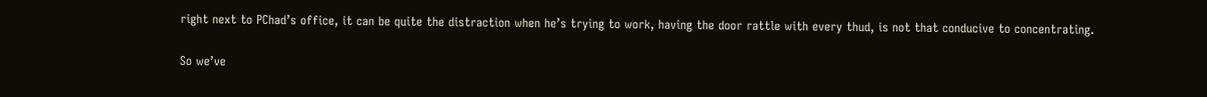right next to PChad’s office, it can be quite the distraction when he’s trying to work, having the door rattle with every thud, is not that conducive to concentrating.

So we’ve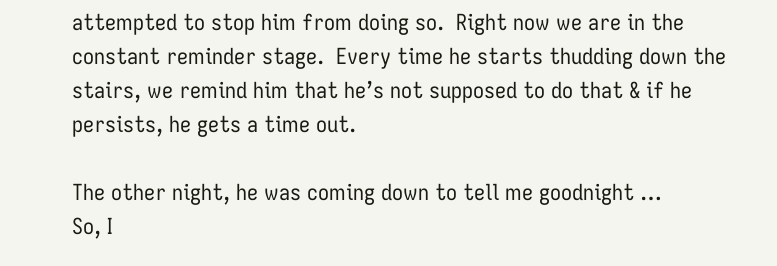attempted to stop him from doing so.  Right now we are in the constant reminder stage.  Every time he starts thudding down the stairs, we remind him that he’s not supposed to do that & if he persists, he gets a time out.

The other night, he was coming down to tell me goodnight …
So, I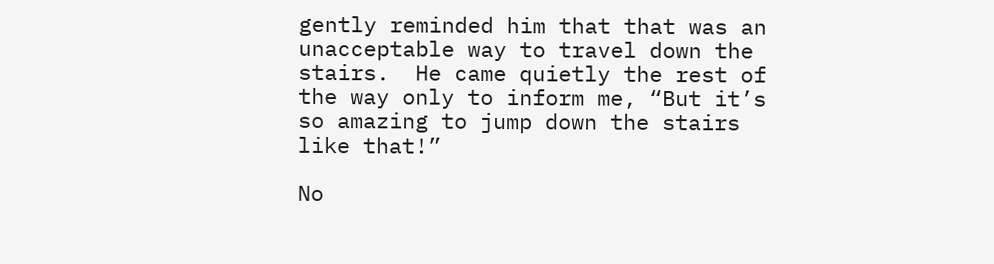gently reminded him that that was an unacceptable way to travel down the stairs.  He came quietly the rest of the way only to inform me, “But it’s so amazing to jump down the stairs like that!”

No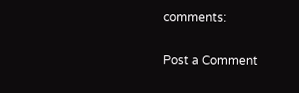comments:

Post a Comment